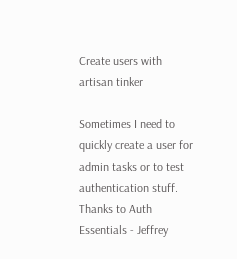Create users with artisan tinker

Sometimes I need to quickly create a user for admin tasks or to test authentication stuff. Thanks to Auth Essentials - Jeffrey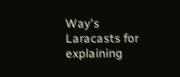Way's Laracasts for explaining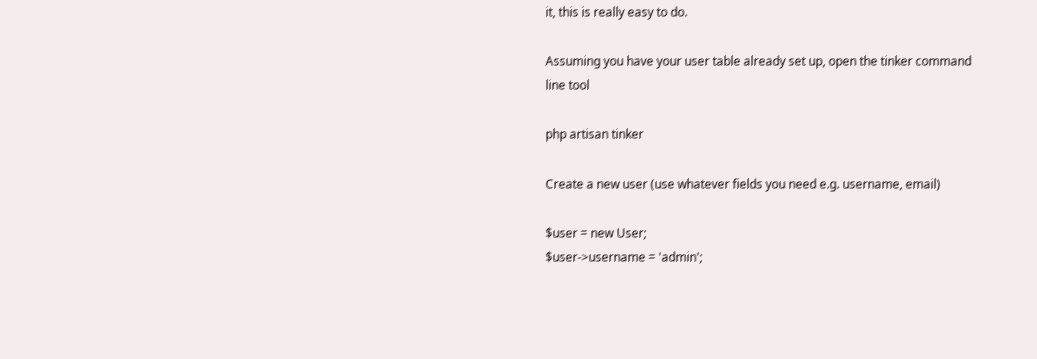it, this is really easy to do.

Assuming you have your user table already set up, open the tinker command line tool

php artisan tinker

Create a new user (use whatever fields you need e.g. username, email)

$user = new User;
$user->username = 'admin';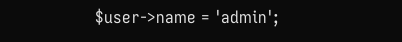$user->name = 'admin';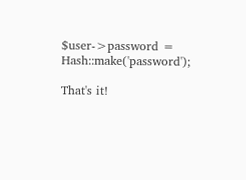$user->password = Hash::make('password');

That's it!